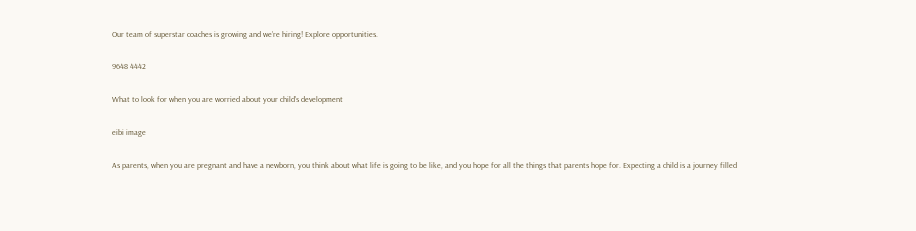Our team of superstar coaches is growing and we’re hiring! Explore opportunities.

9648 4442

What to look for when you are worried about your child’s development

eibi image

As parents, when you are pregnant and have a newborn, you think about what life is going to be like, and you hope for all the things that parents hope for. Expecting a child is a journey filled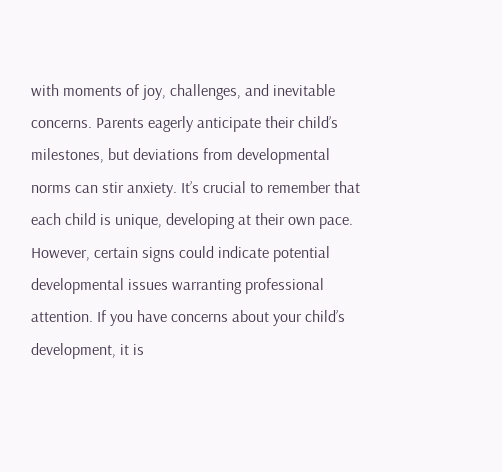with moments of joy, challenges, and inevitable concerns. Parents eagerly anticipate their child’s milestones, but deviations from developmental norms can stir anxiety. It’s crucial to remember that each child is unique, developing at their own pace. However, certain signs could indicate potential developmental issues warranting professional attention. If you have concerns about your child’s development, it is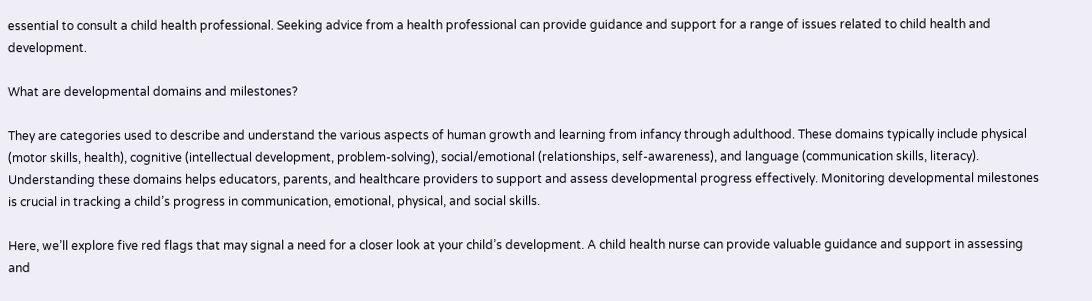essential to consult a child health professional. Seeking advice from a health professional can provide guidance and support for a range of issues related to child health and development.

What are developmental domains and milestones?

They are categories used to describe and understand the various aspects of human growth and learning from infancy through adulthood. These domains typically include physical (motor skills, health), cognitive (intellectual development, problem-solving), social/emotional (relationships, self-awareness), and language (communication skills, literacy). Understanding these domains helps educators, parents, and healthcare providers to support and assess developmental progress effectively. Monitoring developmental milestones is crucial in tracking a child’s progress in communication, emotional, physical, and social skills.

Here, we’ll explore five red flags that may signal a need for a closer look at your child’s development. A child health nurse can provide valuable guidance and support in assessing and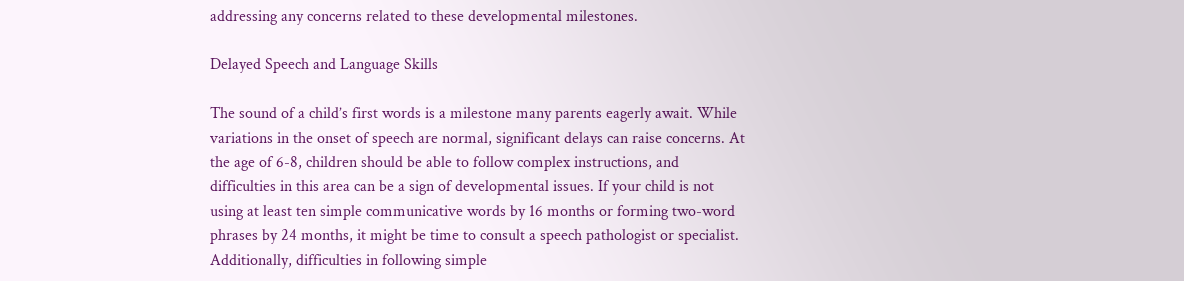addressing any concerns related to these developmental milestones.

Delayed Speech and Language Skills

The sound of a child’s first words is a milestone many parents eagerly await. While variations in the onset of speech are normal, significant delays can raise concerns. At the age of 6-8, children should be able to follow complex instructions, and difficulties in this area can be a sign of developmental issues. If your child is not using at least ten simple communicative words by 16 months or forming two-word phrases by 24 months, it might be time to consult a speech pathologist or specialist. Additionally, difficulties in following simple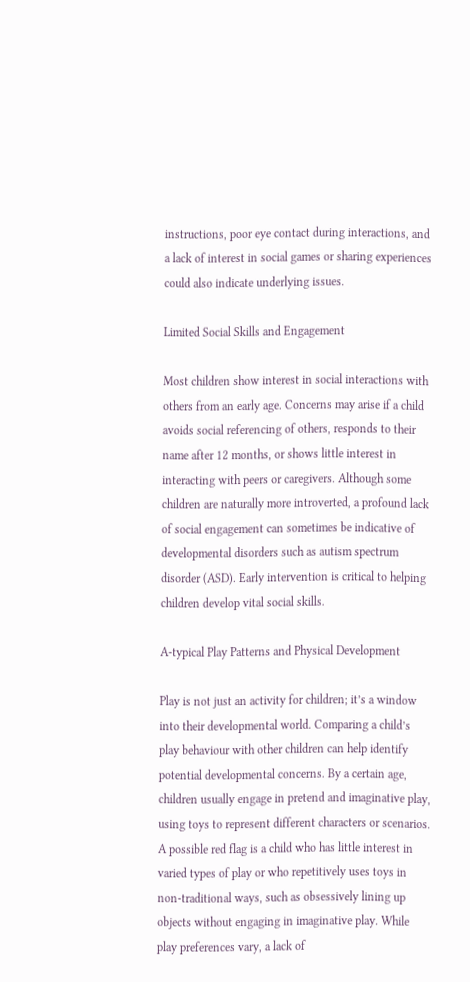instructions, poor eye contact during interactions, and a lack of interest in social games or sharing experiences could also indicate underlying issues.

Limited Social Skills and Engagement

Most children show interest in social interactions with others from an early age. Concerns may arise if a child avoids social referencing of others, responds to their name after 12 months, or shows little interest in interacting with peers or caregivers. Although some children are naturally more introverted, a profound lack of social engagement can sometimes be indicative of developmental disorders such as autism spectrum disorder (ASD). Early intervention is critical to helping children develop vital social skills.

A-typical Play Patterns and Physical Development

Play is not just an activity for children; it’s a window into their developmental world. Comparing a child’s play behaviour with other children can help identify potential developmental concerns. By a certain age, children usually engage in pretend and imaginative play, using toys to represent different characters or scenarios. A possible red flag is a child who has little interest in varied types of play or who repetitively uses toys in non-traditional ways, such as obsessively lining up objects without engaging in imaginative play. While play preferences vary, a lack of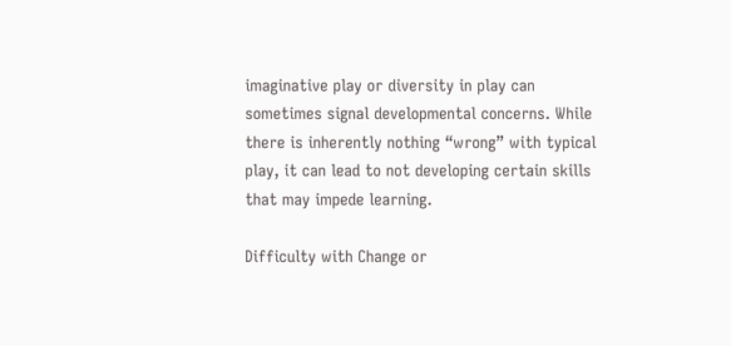imaginative play or diversity in play can sometimes signal developmental concerns. While there is inherently nothing “wrong” with typical play, it can lead to not developing certain skills that may impede learning.

Difficulty with Change or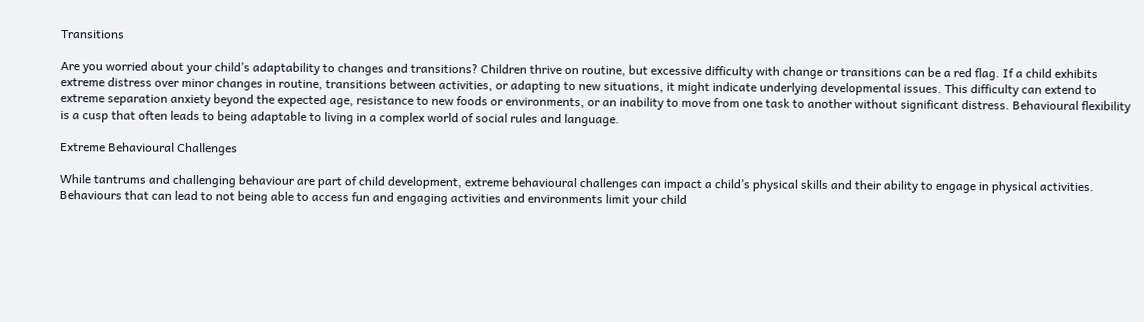Transitions

Are you worried about your child’s adaptability to changes and transitions? Children thrive on routine, but excessive difficulty with change or transitions can be a red flag. If a child exhibits extreme distress over minor changes in routine, transitions between activities, or adapting to new situations, it might indicate underlying developmental issues. This difficulty can extend to extreme separation anxiety beyond the expected age, resistance to new foods or environments, or an inability to move from one task to another without significant distress. Behavioural flexibility is a cusp that often leads to being adaptable to living in a complex world of social rules and language.

Extreme Behavioural Challenges

While tantrums and challenging behaviour are part of child development, extreme behavioural challenges can impact a child’s physical skills and their ability to engage in physical activities. Behaviours that can lead to not being able to access fun and engaging activities and environments limit your child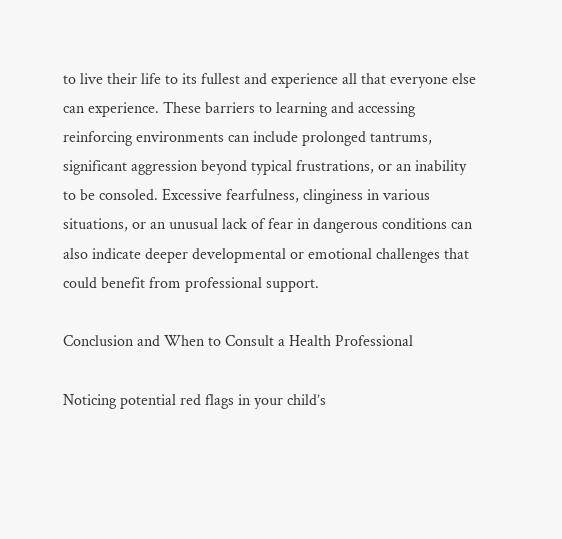to live their life to its fullest and experience all that everyone else can experience. These barriers to learning and accessing reinforcing environments can include prolonged tantrums, significant aggression beyond typical frustrations, or an inability to be consoled. Excessive fearfulness, clinginess in various situations, or an unusual lack of fear in dangerous conditions can also indicate deeper developmental or emotional challenges that could benefit from professional support.

Conclusion and When to Consult a Health Professional

Noticing potential red flags in your child’s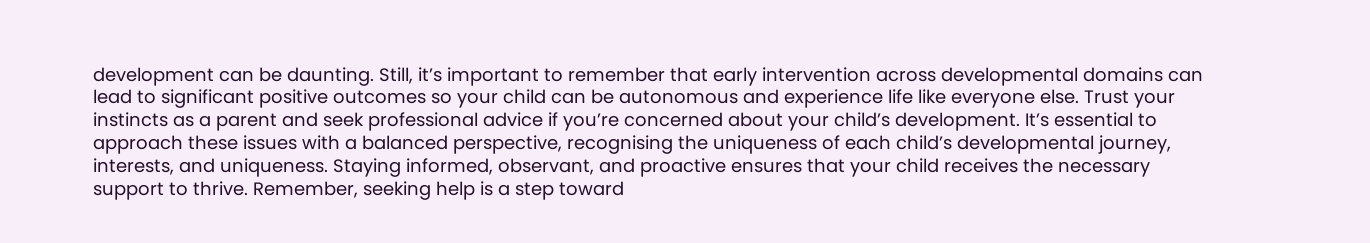development can be daunting. Still, it’s important to remember that early intervention across developmental domains can lead to significant positive outcomes so your child can be autonomous and experience life like everyone else. Trust your instincts as a parent and seek professional advice if you’re concerned about your child’s development. It’s essential to approach these issues with a balanced perspective, recognising the uniqueness of each child’s developmental journey, interests, and uniqueness. Staying informed, observant, and proactive ensures that your child receives the necessary support to thrive. Remember, seeking help is a step toward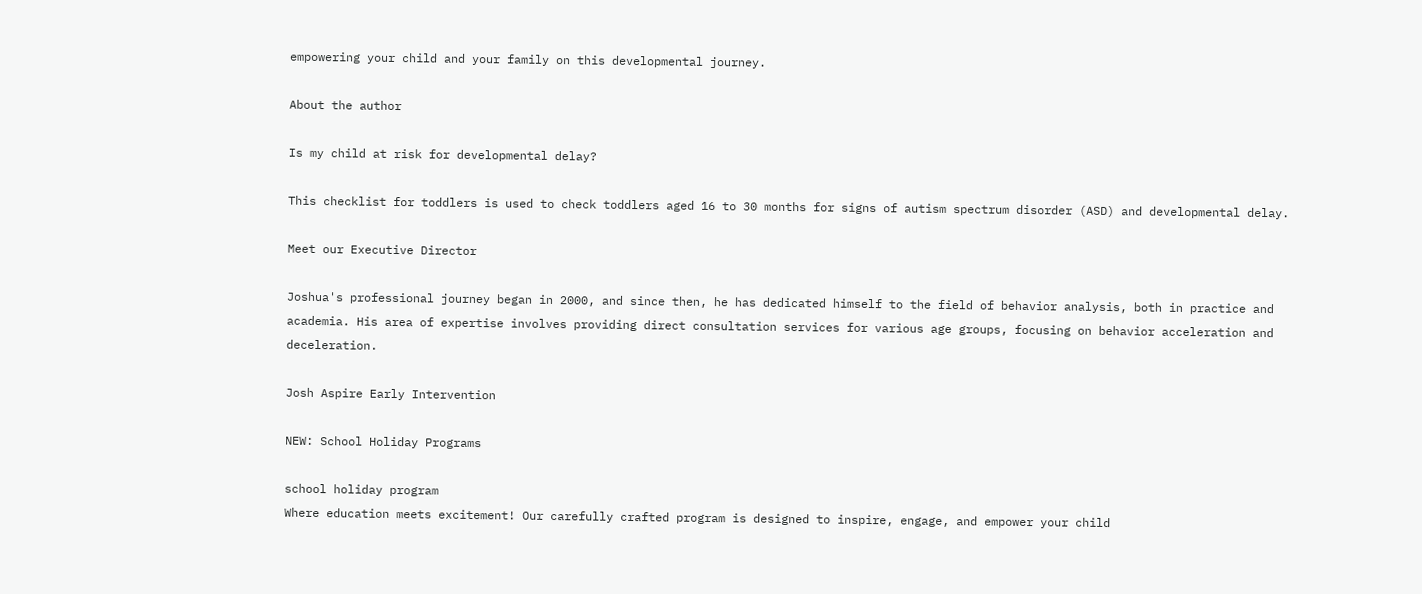empowering your child and your family on this developmental journey.

About the author

Is my child at risk for developmental delay?

This checklist for toddlers is used to check toddlers aged 16 to 30 months for signs of autism spectrum disorder (ASD) and developmental delay.

Meet our Executive Director

Joshua's professional journey began in 2000, and since then, he has dedicated himself to the field of behavior analysis, both in practice and academia. His area of expertise involves providing direct consultation services for various age groups, focusing on behavior acceleration and deceleration.

Josh Aspire Early Intervention

NEW: School Holiday Programs

school holiday program
Where education meets excitement! Our carefully crafted program is designed to inspire, engage, and empower your child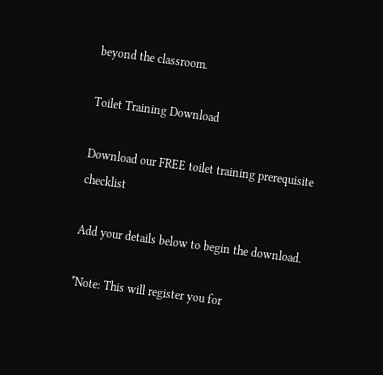beyond the classroom.

Toilet Training Download

Download our FREE toilet training prerequisite checklist

Add your details below to begin the download.

*Note: This will register you for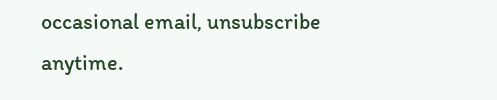occasional email, unsubscribe anytime.